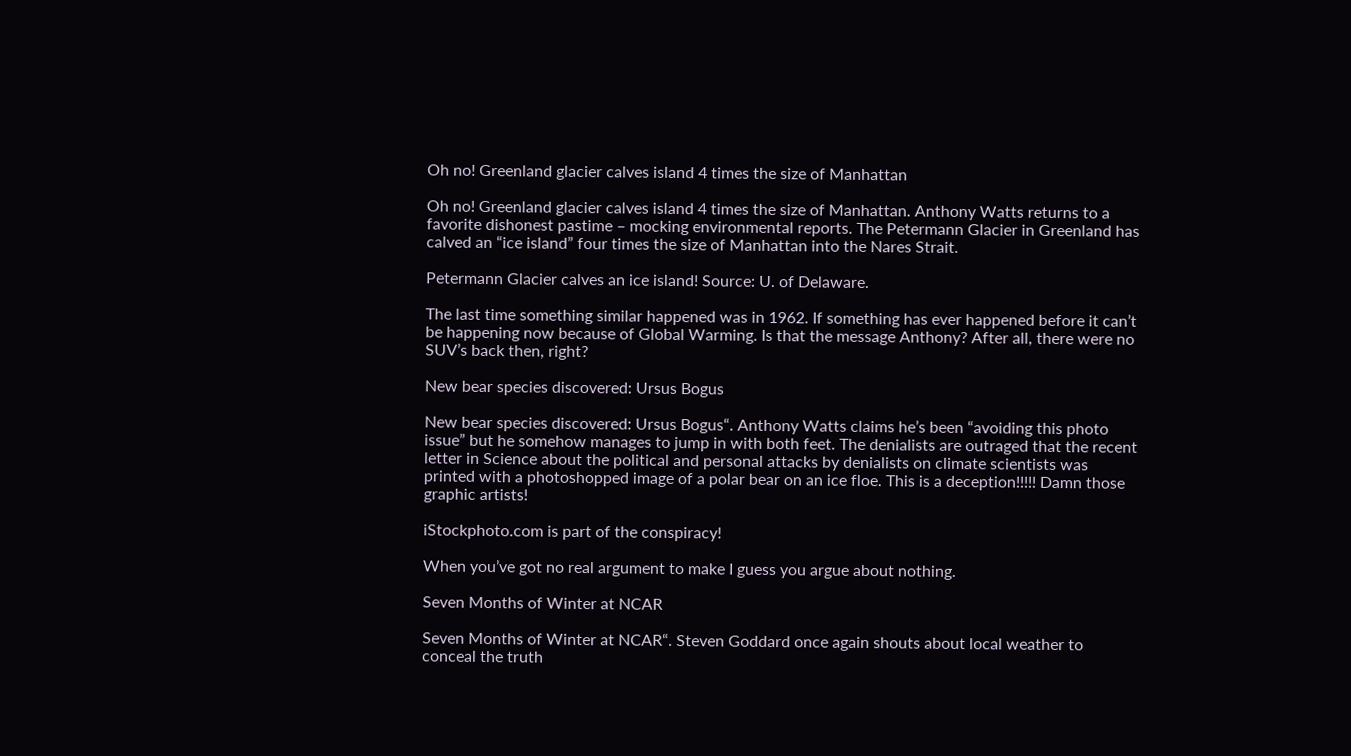Oh no! Greenland glacier calves island 4 times the size of Manhattan

Oh no! Greenland glacier calves island 4 times the size of Manhattan. Anthony Watts returns to a favorite dishonest pastime – mocking environmental reports. The Petermann Glacier in Greenland has calved an “ice island” four times the size of Manhattan into the Nares Strait.

Petermann Glacier calves an ice island! Source: U. of Delaware.

The last time something similar happened was in 1962. If something has ever happened before it can’t be happening now because of Global Warming. Is that the message Anthony? After all, there were no SUV’s back then, right?

New bear species discovered: Ursus Bogus

New bear species discovered: Ursus Bogus“. Anthony Watts claims he’s been “avoiding this photo issue” but he somehow manages to jump in with both feet. The denialists are outraged that the recent letter in Science about the political and personal attacks by denialists on climate scientists was printed with a photoshopped image of a polar bear on an ice floe. This is a deception!!!!! Damn those graphic artists!

iStockphoto.com is part of the conspiracy!

When you’ve got no real argument to make I guess you argue about nothing.

Seven Months of Winter at NCAR

Seven Months of Winter at NCAR“. Steven Goddard once again shouts about local weather to conceal the truth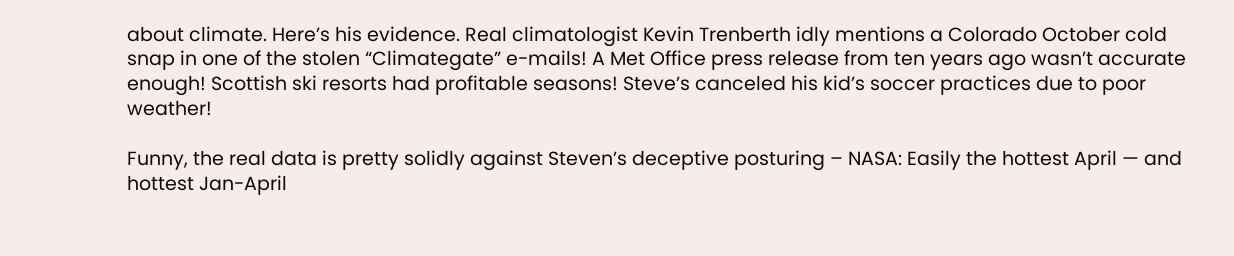about climate. Here’s his evidence. Real climatologist Kevin Trenberth idly mentions a Colorado October cold snap in one of the stolen “Climategate” e-mails! A Met Office press release from ten years ago wasn’t accurate enough! Scottish ski resorts had profitable seasons! Steve’s canceled his kid’s soccer practices due to poor weather!

Funny, the real data is pretty solidly against Steven’s deceptive posturing – NASA: Easily the hottest April — and hottest Jan-April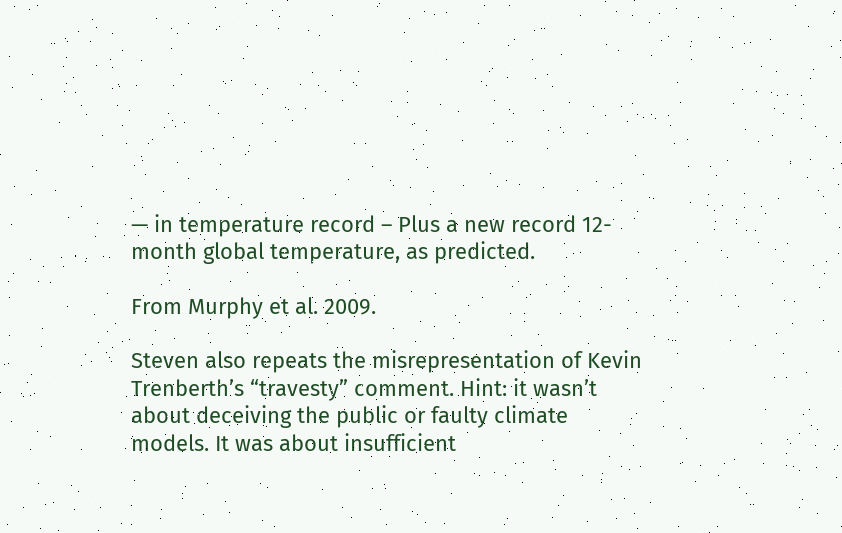— in temperature record – Plus a new record 12-month global temperature, as predicted.

From Murphy et al. 2009.

Steven also repeats the misrepresentation of Kevin Trenberth’s “travesty” comment. Hint: it wasn’t about deceiving the public or faulty climate models. It was about insufficient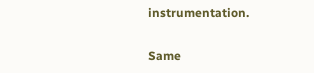instrumentation.

Same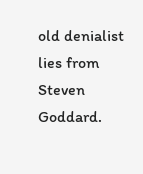old denialist lies from Steven Goddard.